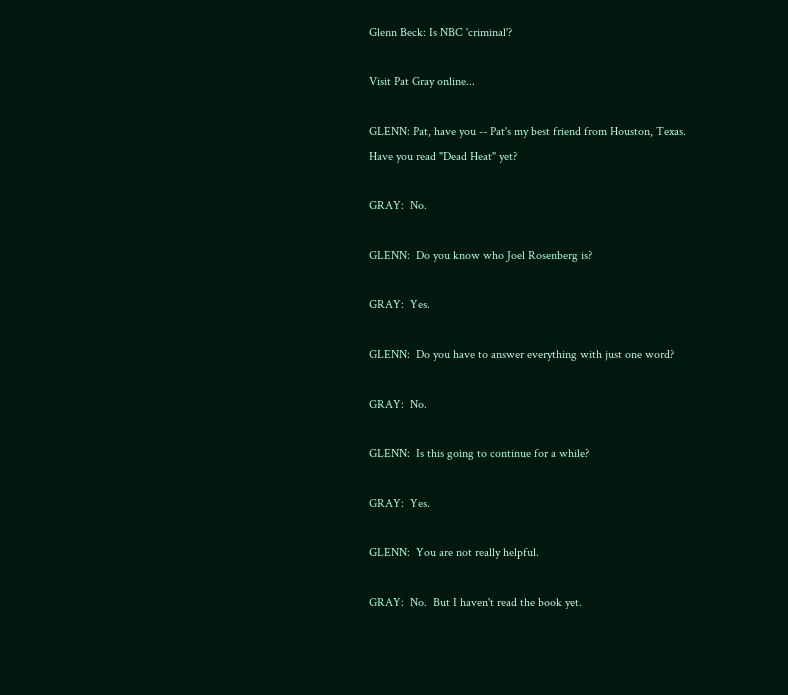Glenn Beck: Is NBC 'criminal'?

Visit Pat Gray online...

GLENN: Pat, have you -- Pat's my best friend from Houston, Texas.  Have you read "Dead Heat" yet?

GRAY:  No.

GLENN:  Do you know who Joel Rosenberg is?

GRAY:  Yes.

GLENN:  Do you have to answer everything with just one word?

GRAY:  No.

GLENN:  Is this going to continue for a while?

GRAY:  Yes.

GLENN:  You are not really helpful.

GRAY:  No.  But I haven't read the book yet.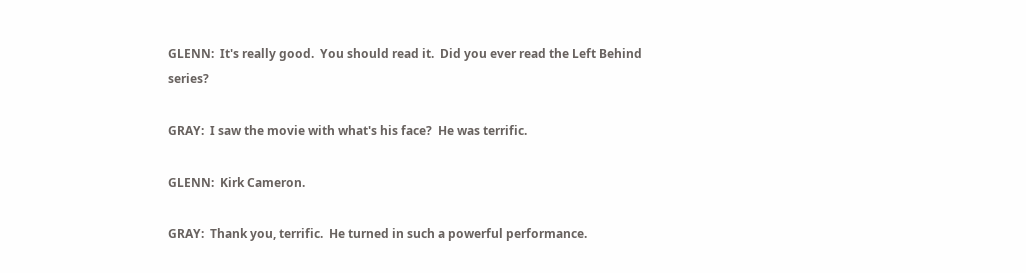GLENN:  It's really good.  You should read it.  Did you ever read the Left Behind series?

GRAY:  I saw the movie with what's his face?  He was terrific.

GLENN:  Kirk Cameron.

GRAY:  Thank you, terrific.  He turned in such a powerful performance.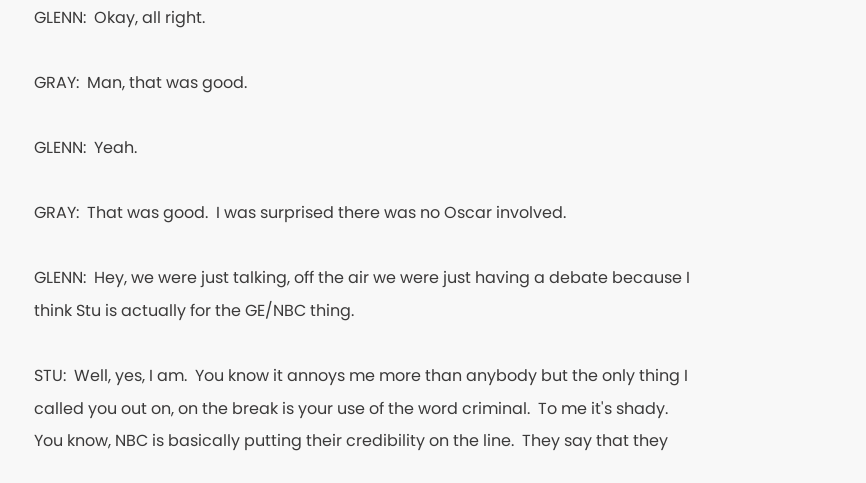GLENN:  Okay, all right.

GRAY:  Man, that was good.

GLENN:  Yeah.

GRAY:  That was good.  I was surprised there was no Oscar involved.

GLENN:  Hey, we were just talking, off the air we were just having a debate because I think Stu is actually for the GE/NBC thing.

STU:  Well, yes, I am.  You know it annoys me more than anybody but the only thing I called you out on, on the break is your use of the word criminal.  To me it's shady.  You know, NBC is basically putting their credibility on the line.  They say that they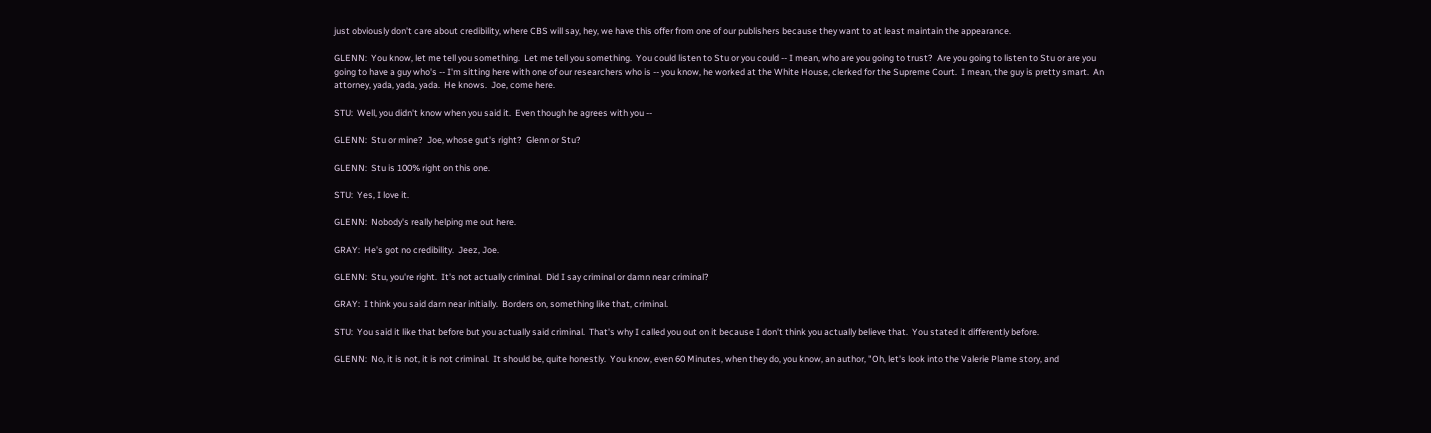just obviously don't care about credibility, where CBS will say, hey, we have this offer from one of our publishers because they want to at least maintain the appearance.

GLENN:  You know, let me tell you something.  Let me tell you something.  You could listen to Stu or you could -- I mean, who are you going to trust?  Are you going to listen to Stu or are you going to have a guy who's -- I'm sitting here with one of our researchers who is -- you know, he worked at the White House, clerked for the Supreme Court.  I mean, the guy is pretty smart.  An attorney, yada, yada, yada.  He knows.  Joe, come here.

STU:  Well, you didn't know when you said it.  Even though he agrees with you --

GLENN:  Stu or mine?  Joe, whose gut's right?  Glenn or Stu?

GLENN:  Stu is 100% right on this one.

STU:  Yes, I love it.

GLENN:  Nobody's really helping me out here.

GRAY:  He's got no credibility.  Jeez, Joe.

GLENN:  Stu, you're right.  It's not actually criminal.  Did I say criminal or damn near criminal?

GRAY:  I think you said darn near initially.  Borders on, something like that, criminal.

STU:  You said it like that before but you actually said criminal.  That's why I called you out on it because I don't think you actually believe that.  You stated it differently before.

GLENN:  No, it is not, it is not criminal.  It should be, quite honestly.  You know, even 60 Minutes, when they do, you know, an author, "Oh, let's look into the Valerie Plame story, and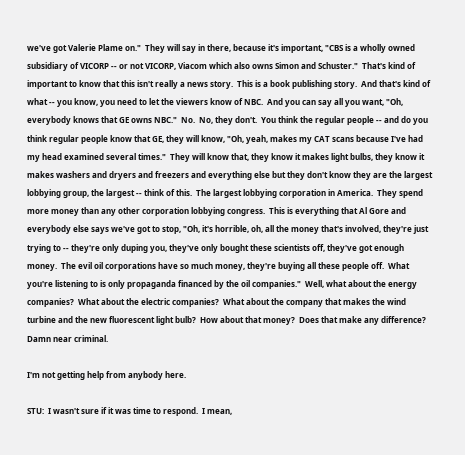we've got Valerie Plame on."  They will say in there, because it's important, "CBS is a wholly owned subsidiary of VICORP -- or not VICORP, Viacom which also owns Simon and Schuster."  That's kind of important to know that this isn't really a news story.  This is a book publishing story.  And that's kind of what -- you know, you need to let the viewers know of NBC.  And you can say all you want, "Oh, everybody knows that GE owns NBC."  No.  No, they don't.  You think the regular people -- and do you think regular people know that GE, they will know, "Oh, yeah, makes my CAT scans because I've had my head examined several times."  They will know that, they know it makes light bulbs, they know it makes washers and dryers and freezers and everything else but they don't know they are the largest lobbying group, the largest -- think of this.  The largest lobbying corporation in America.  They spend more money than any other corporation lobbying congress.  This is everything that Al Gore and everybody else says we've got to stop, "Oh, it's horrible, oh, all the money that's involved, they're just trying to -- they're only duping you, they've only bought these scientists off, they've got enough money.  The evil oil corporations have so much money, they're buying all these people off.  What you're listening to is only propaganda financed by the oil companies."  Well, what about the energy companies?  What about the electric companies?  What about the company that makes the wind turbine and the new fluorescent light bulb?  How about that money?  Does that make any difference?  Damn near criminal.

I'm not getting help from anybody here.

STU:  I wasn't sure if it was time to respond.  I mean,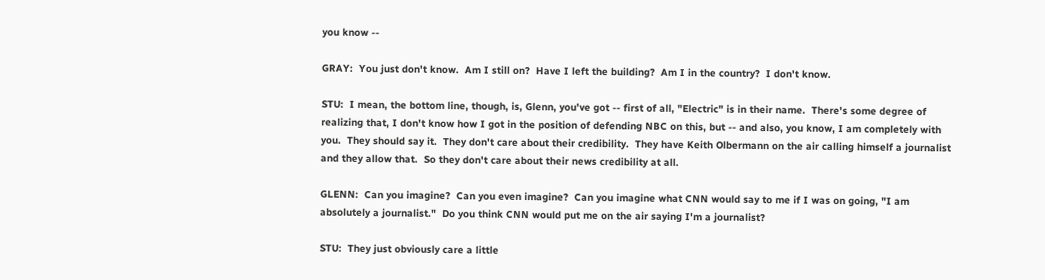you know --

GRAY:  You just don't know.  Am I still on?  Have I left the building?  Am I in the country?  I don't know.

STU:  I mean, the bottom line, though, is, Glenn, you've got -- first of all, "Electric" is in their name.  There's some degree of realizing that, I don't know how I got in the position of defending NBC on this, but -- and also, you know, I am completely with you.  They should say it.  They don't care about their credibility.  They have Keith Olbermann on the air calling himself a journalist and they allow that.  So they don't care about their news credibility at all.

GLENN:  Can you imagine?  Can you even imagine?  Can you imagine what CNN would say to me if I was on going, "I am absolutely a journalist."  Do you think CNN would put me on the air saying I'm a journalist?

STU:  They just obviously care a little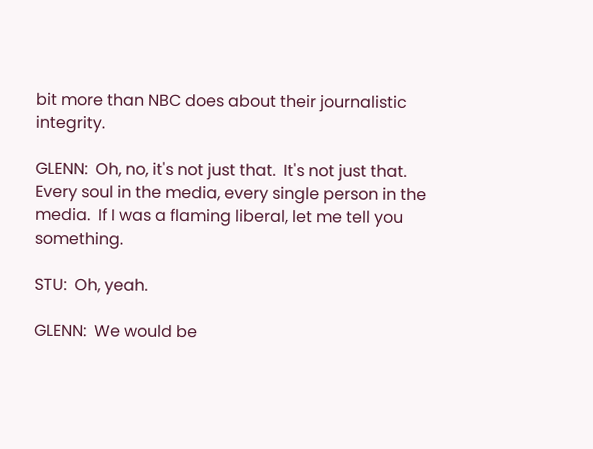bit more than NBC does about their journalistic integrity.

GLENN:  Oh, no, it's not just that.  It's not just that.  Every soul in the media, every single person in the media.  If I was a flaming liberal, let me tell you something.

STU:  Oh, yeah.

GLENN:  We would be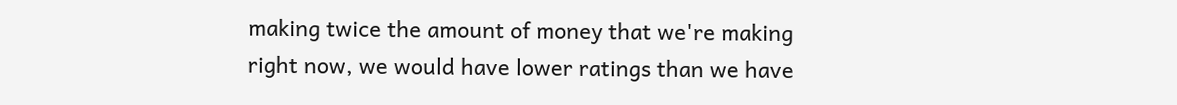making twice the amount of money that we're making right now, we would have lower ratings than we have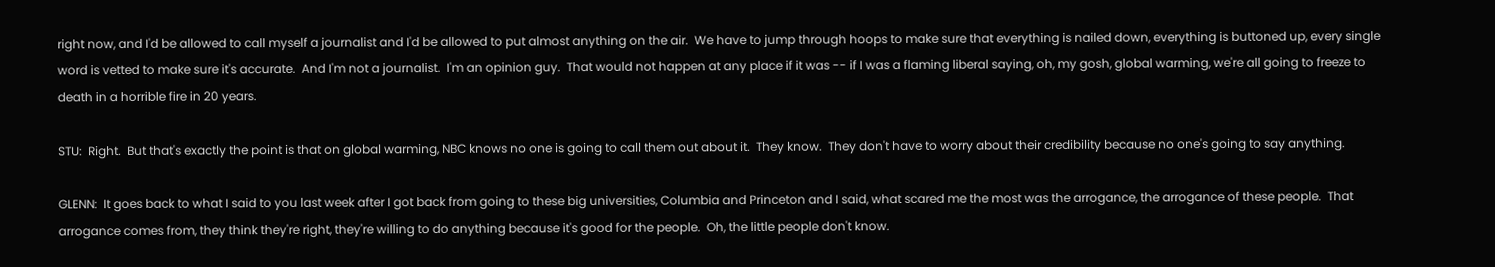right now, and I'd be allowed to call myself a journalist and I'd be allowed to put almost anything on the air.  We have to jump through hoops to make sure that everything is nailed down, everything is buttoned up, every single word is vetted to make sure it's accurate.  And I'm not a journalist.  I'm an opinion guy.  That would not happen at any place if it was -- if I was a flaming liberal saying, oh, my gosh, global warming, we're all going to freeze to death in a horrible fire in 20 years.

STU:  Right.  But that's exactly the point is that on global warming, NBC knows no one is going to call them out about it.  They know.  They don't have to worry about their credibility because no one's going to say anything.

GLENN:  It goes back to what I said to you last week after I got back from going to these big universities, Columbia and Princeton and I said, what scared me the most was the arrogance, the arrogance of these people.  That arrogance comes from, they think they're right, they're willing to do anything because it's good for the people.  Oh, the little people don't know.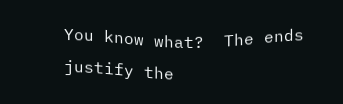You know what?  The ends justify the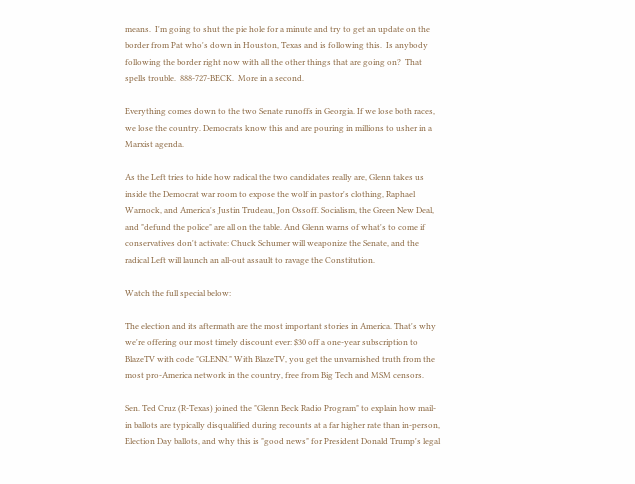means.  I'm going to shut the pie hole for a minute and try to get an update on the border from Pat who's down in Houston, Texas and is following this.  Is anybody following the border right now with all the other things that are going on?  That spells trouble.  888-727-BECK.  More in a second.

Everything comes down to the two Senate runoffs in Georgia. If we lose both races, we lose the country. Democrats know this and are pouring in millions to usher in a Marxist agenda.

As the Left tries to hide how radical the two candidates really are, Glenn takes us inside the Democrat war room to expose the wolf in pastor's clothing, Raphael Warnock, and America's Justin Trudeau, Jon Ossoff. Socialism, the Green New Deal, and "defund the police" are all on the table. And Glenn warns of what's to come if conservatives don't activate: Chuck Schumer will weaponize the Senate, and the radical Left will launch an all-out assault to ravage the Constitution.

Watch the full special below:

The election and its aftermath are the most important stories in America. That's why we're offering our most timely discount ever: $30 off a one-year subscription to BlazeTV with code "GLENN." With BlazeTV, you get the unvarnished truth from the most pro-America network in the country, free from Big Tech and MSM censors.

Sen. Ted Cruz (R-Texas) joined the "Glenn Beck Radio Program" to explain how mail-in ballots are typically disqualified during recounts at a far higher rate than in-person, Election Day ballots, and why this is "good news" for President Donald Trump's legal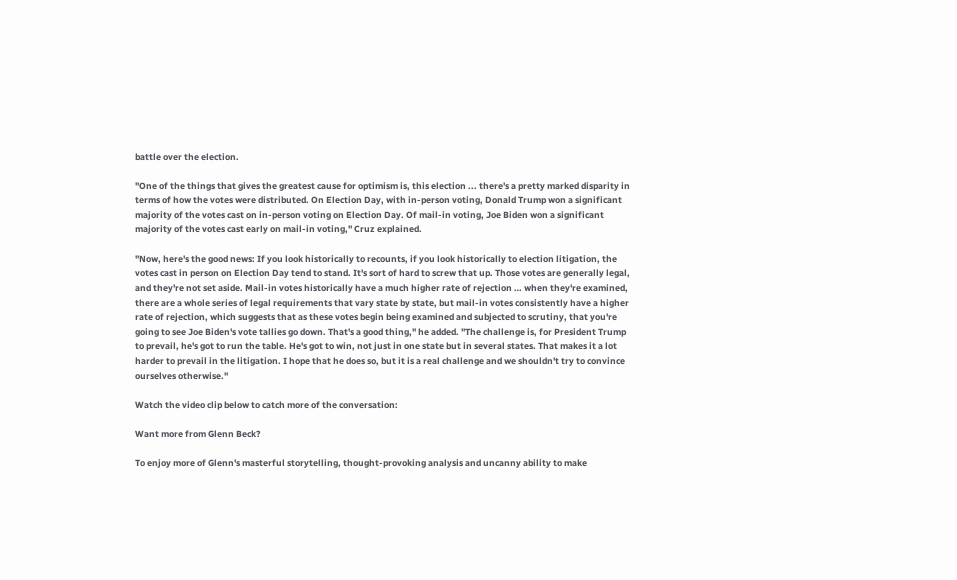battle over the election.

"One of the things that gives the greatest cause for optimism is, this election ... there's a pretty marked disparity in terms of how the votes were distributed. On Election Day, with in-person voting, Donald Trump won a significant majority of the votes cast on in-person voting on Election Day. Of mail-in voting, Joe Biden won a significant majority of the votes cast early on mail-in voting," Cruz explained.

"Now, here's the good news: If you look historically to recounts, if you look historically to election litigation, the votes cast in person on Election Day tend to stand. It's sort of hard to screw that up. Those votes are generally legal, and they're not set aside. Mail-in votes historically have a much higher rate of rejection … when they're examined, there are a whole series of legal requirements that vary state by state, but mail-in votes consistently have a higher rate of rejection, which suggests that as these votes begin being examined and subjected to scrutiny, that you're going to see Joe Biden's vote tallies go down. That's a good thing," he added. "The challenge is, for President Trump to prevail, he's got to run the table. He's got to win, not just in one state but in several states. That makes it a lot harder to prevail in the litigation. I hope that he does so, but it is a real challenge and we shouldn't try to convince ourselves otherwise."

Watch the video clip below to catch more of the conversation:

Want more from Glenn Beck?

To enjoy more of Glenn's masterful storytelling, thought-provoking analysis and uncanny ability to make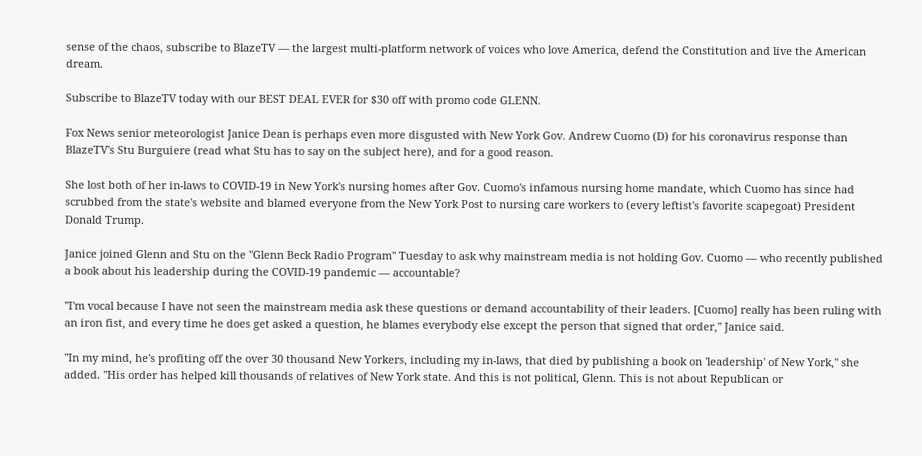sense of the chaos, subscribe to BlazeTV — the largest multi-platform network of voices who love America, defend the Constitution and live the American dream.

Subscribe to BlazeTV today with our BEST DEAL EVER for $30 off with promo code GLENN.

Fox News senior meteorologist Janice Dean is perhaps even more disgusted with New York Gov. Andrew Cuomo (D) for his coronavirus response than BlazeTV's Stu Burguiere (read what Stu has to say on the subject here), and for a good reason.

She lost both of her in-laws to COVID-19 in New York's nursing homes after Gov. Cuomo's infamous nursing home mandate, which Cuomo has since had scrubbed from the state's website and blamed everyone from the New York Post to nursing care workers to (every leftist's favorite scapegoat) President Donald Trump.

Janice joined Glenn and Stu on the "Glenn Beck Radio Program" Tuesday to ask why mainstream media is not holding Gov. Cuomo — who recently published a book about his leadership during the COVID-19 pandemic — accountable?

"I'm vocal because I have not seen the mainstream media ask these questions or demand accountability of their leaders. [Cuomo] really has been ruling with an iron fist, and every time he does get asked a question, he blames everybody else except the person that signed that order," Janice said.

"In my mind, he's profiting off the over 30 thousand New Yorkers, including my in-laws, that died by publishing a book on 'leadership' of New York," she added. "His order has helped kill thousands of relatives of New York state. And this is not political, Glenn. This is not about Republican or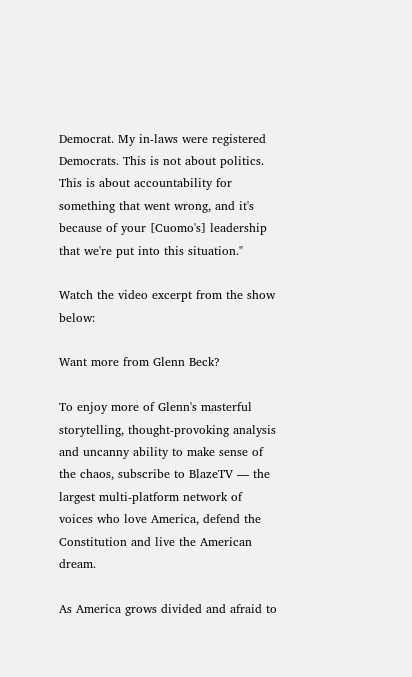Democrat. My in-laws were registered Democrats. This is not about politics. This is about accountability for something that went wrong, and it's because of your [Cuomo's] leadership that we're put into this situation."

Watch the video excerpt from the show below:

Want more from Glenn Beck?

To enjoy more of Glenn's masterful storytelling, thought-provoking analysis and uncanny ability to make sense of the chaos, subscribe to BlazeTV — the largest multi-platform network of voices who love America, defend the Constitution and live the American dream.

As America grows divided and afraid to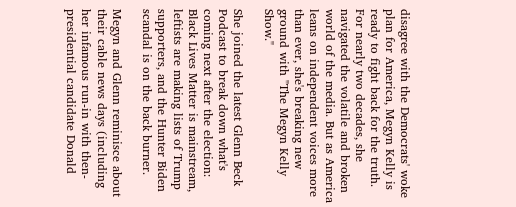disagree with the Democrats' woke plan for America, Megyn Kelly is ready to fight back for the truth. For nearly two decades, she navigated the volatile and broken world of the media. But as America leans on independent voices more than ever, she's breaking new ground with "The Megyn Kelly Show."

She joined the latest Glenn Beck Podcast to break down what's coming next after the election: Black Lives Matter is mainstream, leftists are making lists of Trump supporters, and the Hunter Biden scandal is on the back burner.

Megyn and Glenn reminisce about their cable news days (including her infamous run-in with then-presidential candidate Donald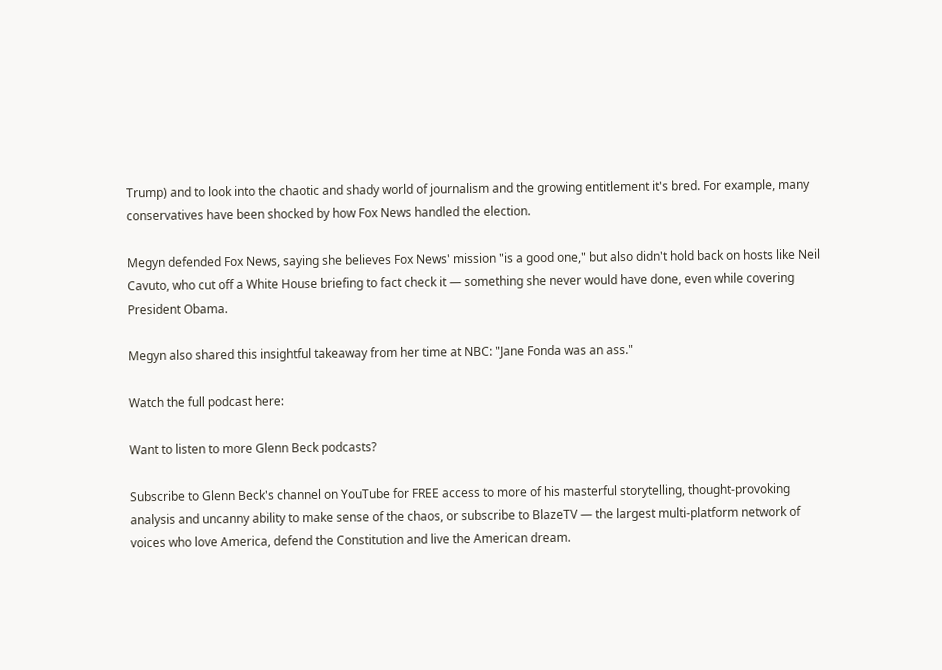Trump) and to look into the chaotic and shady world of journalism and the growing entitlement it's bred. For example, many conservatives have been shocked by how Fox News handled the election.

Megyn defended Fox News, saying she believes Fox News' mission "is a good one," but also didn't hold back on hosts like Neil Cavuto, who cut off a White House briefing to fact check it — something she never would have done, even while covering President Obama.

Megyn also shared this insightful takeaway from her time at NBC: "Jane Fonda was an ass."

Watch the full podcast here:

Want to listen to more Glenn Beck podcasts?

Subscribe to Glenn Beck's channel on YouTube for FREE access to more of his masterful storytelling, thought-provoking analysis and uncanny ability to make sense of the chaos, or subscribe to BlazeTV — the largest multi-platform network of voices who love America, defend the Constitution and live the American dream.